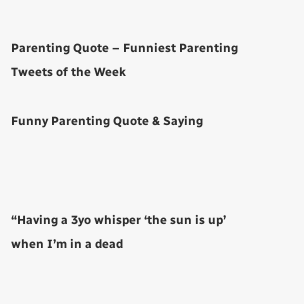Parenting Quote – Funniest Parenting Tweets of the Week

Funny Parenting Quote & Saying



“Having a 3yo whisper ‘the sun is up’ when I’m in a dead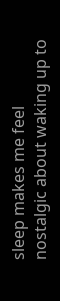sleep makes me feel nostalgic about waking up to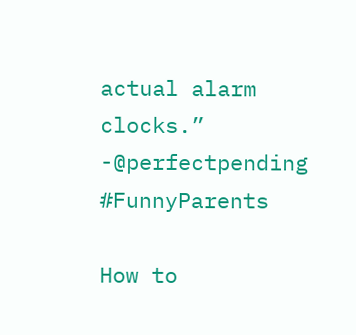actual alarm clocks.” -@perfectpending #FunnyParents

How to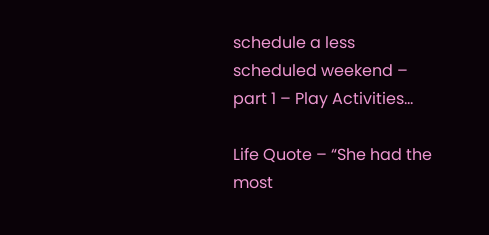schedule a less scheduled weekend – part 1 – Play Activities…

Life Quote – “She had the most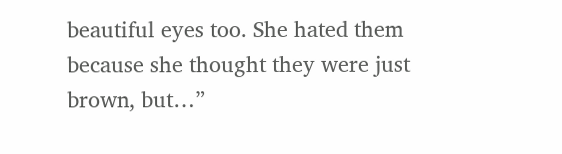beautiful eyes too. She hated them because she thought they were just brown, but…”